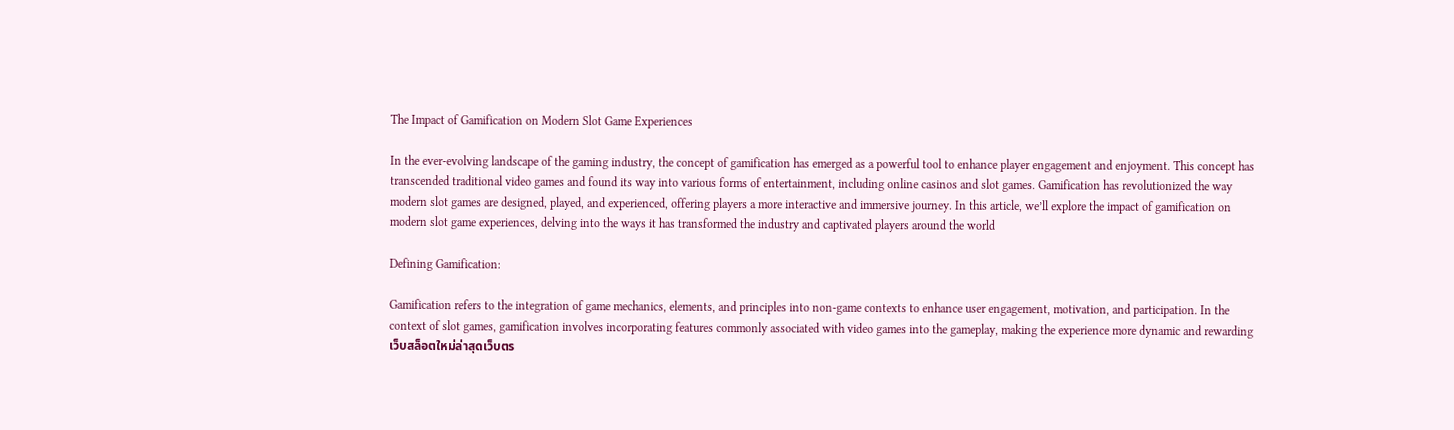The Impact of Gamification on Modern Slot Game Experiences

In the ever-evolving landscape of the gaming industry, the concept of gamification has emerged as a powerful tool to enhance player engagement and enjoyment. This concept has transcended traditional video games and found its way into various forms of entertainment, including online casinos and slot games. Gamification has revolutionized the way modern slot games are designed, played, and experienced, offering players a more interactive and immersive journey. In this article, we’ll explore the impact of gamification on modern slot game experiences, delving into the ways it has transformed the industry and captivated players around the world

Defining Gamification:

Gamification refers to the integration of game mechanics, elements, and principles into non-game contexts to enhance user engagement, motivation, and participation. In the context of slot games, gamification involves incorporating features commonly associated with video games into the gameplay, making the experience more dynamic and rewarding เว็บสล็อตใหม่ล่าสุดเว็บตร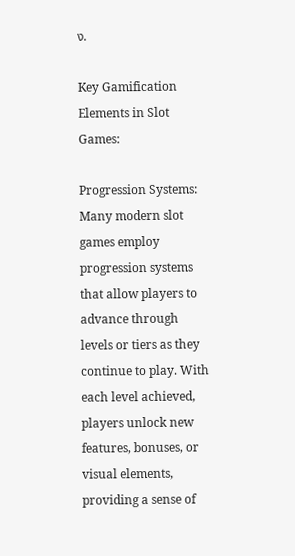ง.

Key Gamification Elements in Slot Games:

Progression Systems: Many modern slot games employ progression systems that allow players to advance through levels or tiers as they continue to play. With each level achieved, players unlock new features, bonuses, or visual elements, providing a sense of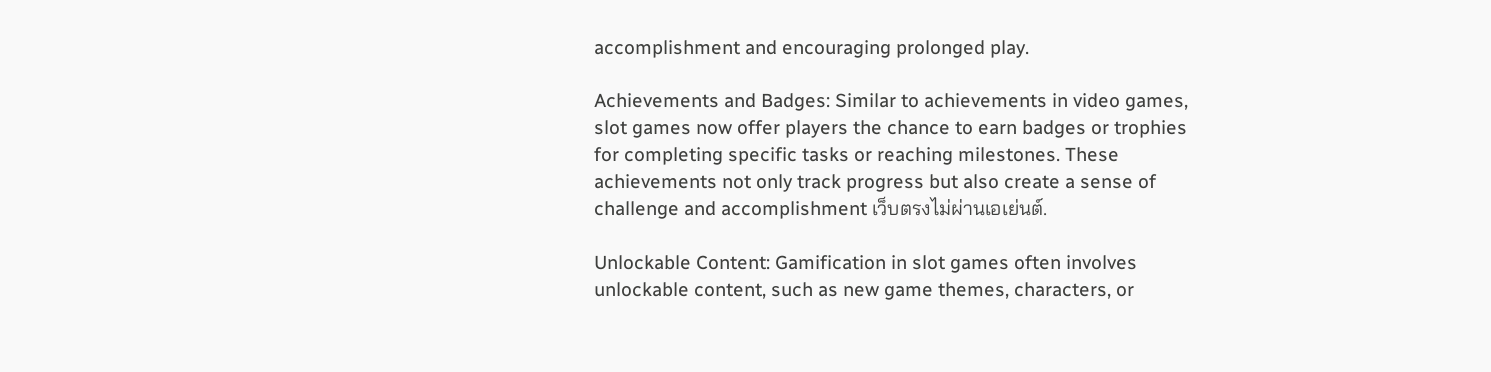accomplishment and encouraging prolonged play.

Achievements and Badges: Similar to achievements in video games, slot games now offer players the chance to earn badges or trophies for completing specific tasks or reaching milestones. These achievements not only track progress but also create a sense of challenge and accomplishment เว็บตรงไม่ผ่านเอเย่นต์.

Unlockable Content: Gamification in slot games often involves unlockable content, such as new game themes, characters, or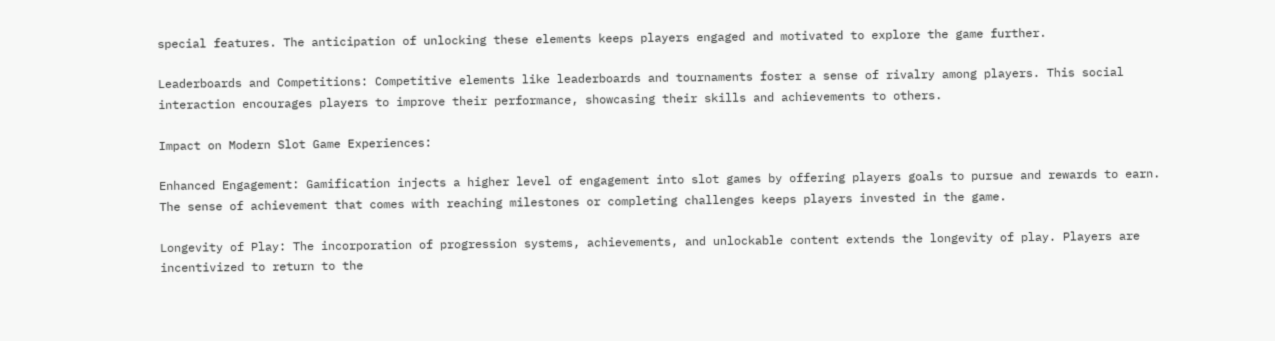special features. The anticipation of unlocking these elements keeps players engaged and motivated to explore the game further.

Leaderboards and Competitions: Competitive elements like leaderboards and tournaments foster a sense of rivalry among players. This social interaction encourages players to improve their performance, showcasing their skills and achievements to others.

Impact on Modern Slot Game Experiences:

Enhanced Engagement: Gamification injects a higher level of engagement into slot games by offering players goals to pursue and rewards to earn. The sense of achievement that comes with reaching milestones or completing challenges keeps players invested in the game.

Longevity of Play: The incorporation of progression systems, achievements, and unlockable content extends the longevity of play. Players are incentivized to return to the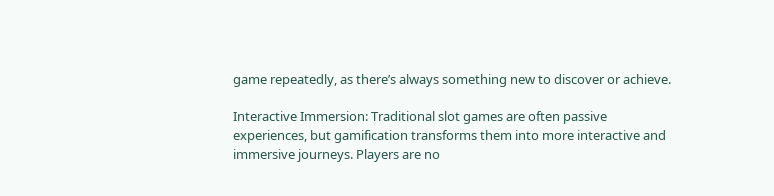game repeatedly, as there’s always something new to discover or achieve.

Interactive Immersion: Traditional slot games are often passive experiences, but gamification transforms them into more interactive and immersive journeys. Players are no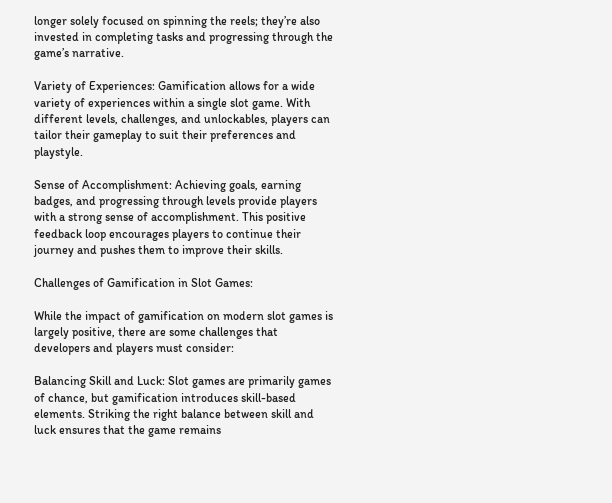longer solely focused on spinning the reels; they’re also invested in completing tasks and progressing through the game’s narrative.

Variety of Experiences: Gamification allows for a wide variety of experiences within a single slot game. With different levels, challenges, and unlockables, players can tailor their gameplay to suit their preferences and playstyle.

Sense of Accomplishment: Achieving goals, earning badges, and progressing through levels provide players with a strong sense of accomplishment. This positive feedback loop encourages players to continue their journey and pushes them to improve their skills.

Challenges of Gamification in Slot Games:

While the impact of gamification on modern slot games is largely positive, there are some challenges that developers and players must consider:

Balancing Skill and Luck: Slot games are primarily games of chance, but gamification introduces skill-based elements. Striking the right balance between skill and luck ensures that the game remains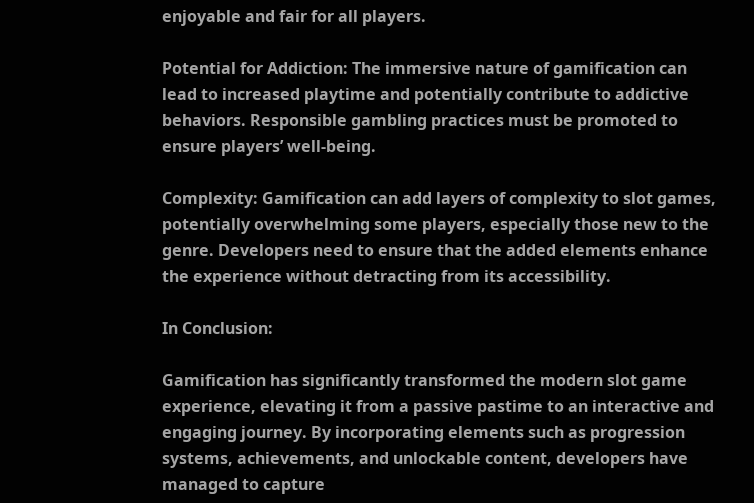enjoyable and fair for all players.

Potential for Addiction: The immersive nature of gamification can lead to increased playtime and potentially contribute to addictive behaviors. Responsible gambling practices must be promoted to ensure players’ well-being.

Complexity: Gamification can add layers of complexity to slot games, potentially overwhelming some players, especially those new to the genre. Developers need to ensure that the added elements enhance the experience without detracting from its accessibility.

In Conclusion:

Gamification has significantly transformed the modern slot game experience, elevating it from a passive pastime to an interactive and engaging journey. By incorporating elements such as progression systems, achievements, and unlockable content, developers have managed to capture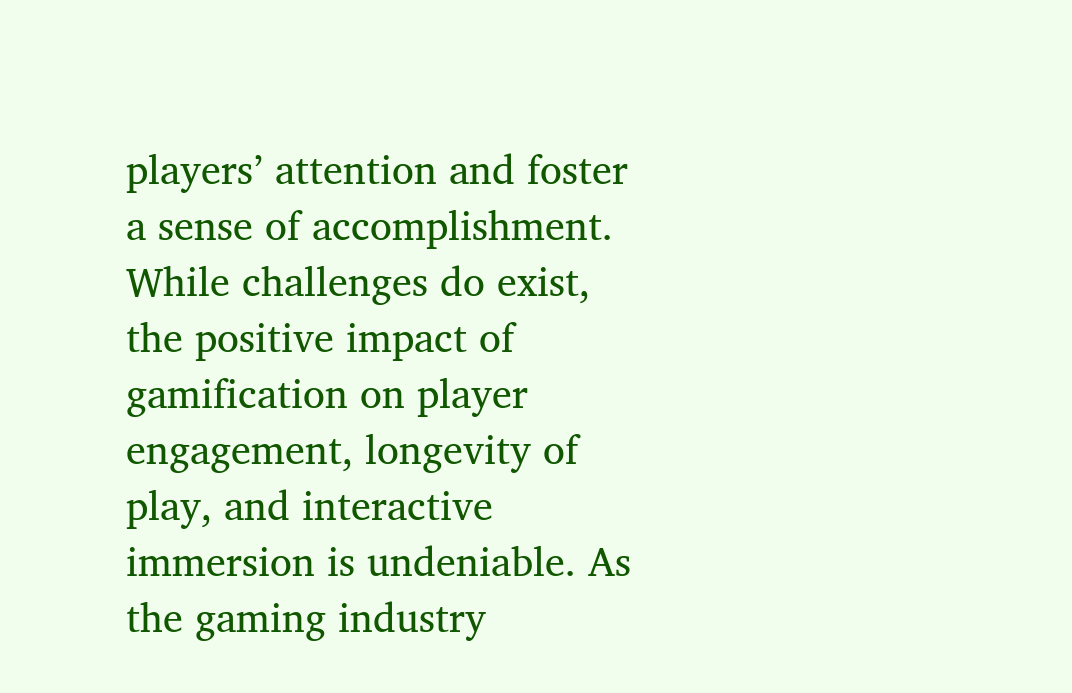players’ attention and foster a sense of accomplishment. While challenges do exist, the positive impact of gamification on player engagement, longevity of play, and interactive immersion is undeniable. As the gaming industry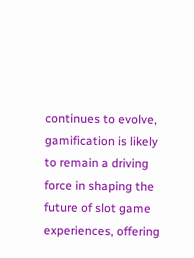continues to evolve, gamification is likely to remain a driving force in shaping the future of slot game experiences, offering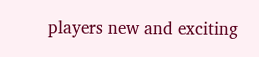players new and exciting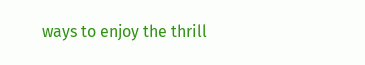ways to enjoy the thrill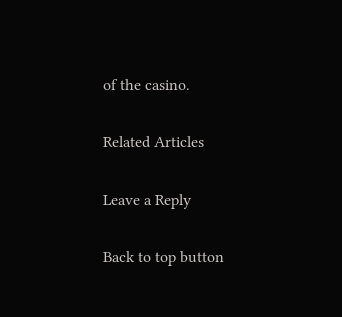of the casino.

Related Articles

Leave a Reply

Back to top button